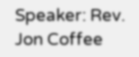Speaker: Rev. Jon Coffee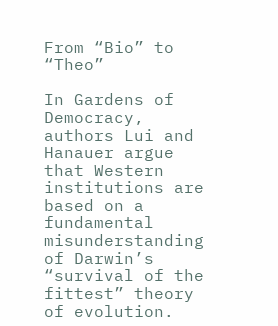From “Bio” to “Theo”

In Gardens of Democracy, authors Lui and Hanauer argue that Western institutions are based on a fundamental misunderstanding of Darwin’s “survival of the fittest” theory of evolution.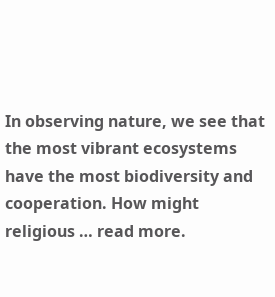In observing nature, we see that the most vibrant ecosystems have the most biodiversity and cooperation. How might religious … read more.